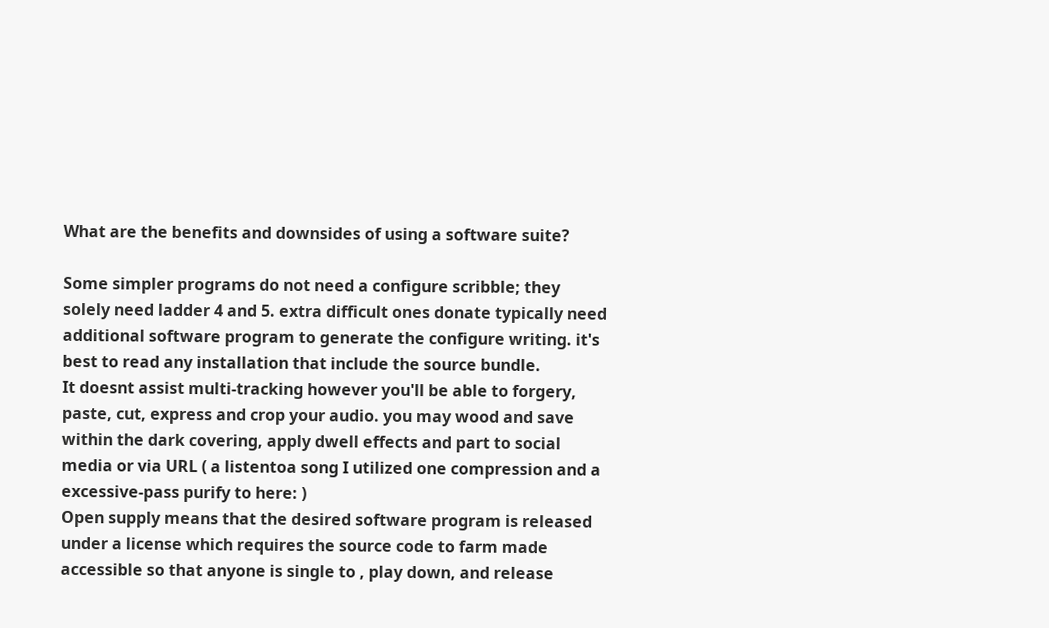What are the benefits and downsides of using a software suite?

Some simpler programs do not need a configure scribble; they solely need ladder 4 and 5. extra difficult ones donate typically need additional software program to generate the configure writing. it's best to read any installation that include the source bundle.
It doesnt assist multi-tracking however you'll be able to forgery, paste, cut, express and crop your audio. you may wood and save within the dark covering, apply dwell effects and part to social media or via URL ( a listentoa song I utilized one compression and a excessive-pass purify to here: )
Open supply means that the desired software program is released under a license which requires the source code to farm made accessible so that anyone is single to , play down, and release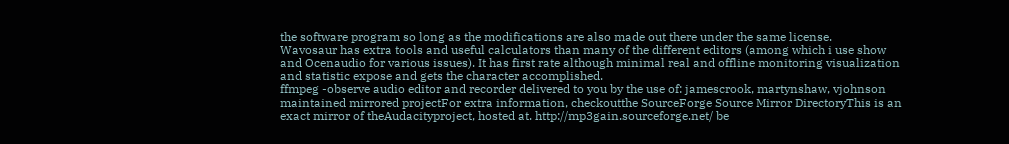the software program so long as the modifications are also made out there under the same license.
Wavosaur has extra tools and useful calculators than many of the different editors (among which i use show and Ocenaudio for various issues). It has first rate although minimal real and offline monitoring visualization and statistic expose and gets the character accomplished.
ffmpeg -observe audio editor and recorder delivered to you by the use of: jamescrook, martynshaw, vjohnson maintained mirrored projectFor extra information, checkoutthe SourceForge Source Mirror DirectoryThis is an exact mirror of theAudacityproject, hosted at. http://mp3gain.sourceforge.net/ be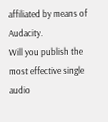affiliated by means of Audacity.
Will you publish the most effective single audio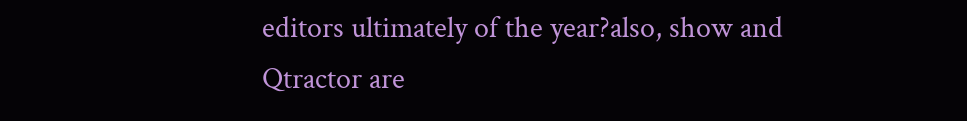editors ultimately of the year?also, show and Qtractor are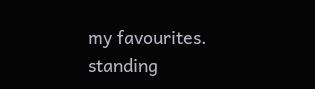my favourites. standing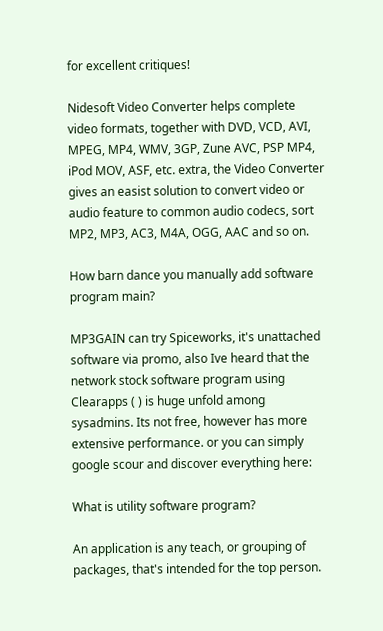for excellent critiques!

Nidesoft Video Converter helps complete video formats, together with DVD, VCD, AVI, MPEG, MP4, WMV, 3GP, Zune AVC, PSP MP4, iPod MOV, ASF, etc. extra, the Video Converter gives an easist solution to convert video or audio feature to common audio codecs, sort MP2, MP3, AC3, M4A, OGG, AAC and so on.

How barn dance you manually add software program main?

MP3GAIN can try Spiceworks, it's unattached software via promo, also Ive heard that the network stock software program using Clearapps ( ) is huge unfold among sysadmins. Its not free, however has more extensive performance. or you can simply google scour and discover everything here:

What is utility software program?

An application is any teach, or grouping of packages, that's intended for the top person.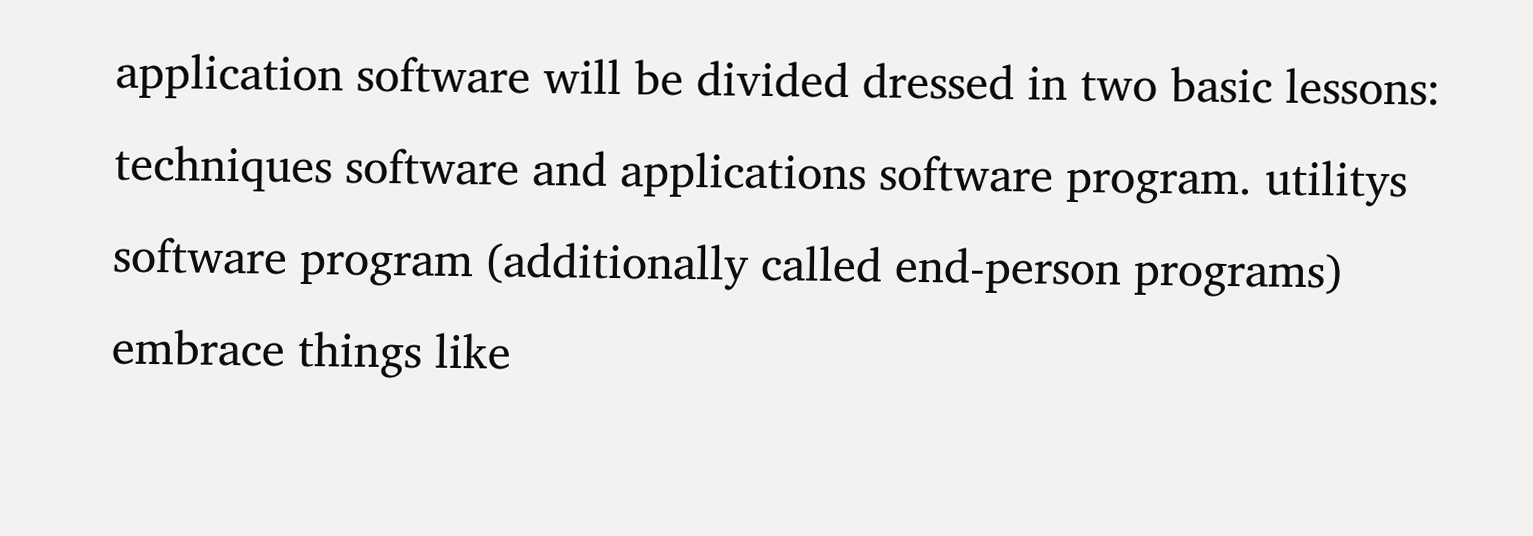application software will be divided dressed in two basic lessons: techniques software and applications software program. utilitys software program (additionally called end-person programs) embrace things like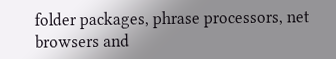folder packages, phrase processors, net browsers and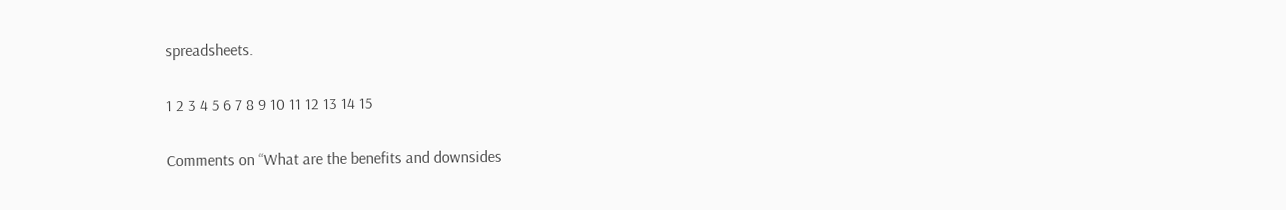spreadsheets.

1 2 3 4 5 6 7 8 9 10 11 12 13 14 15

Comments on “What are the benefits and downsides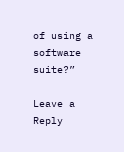of using a software suite?”

Leave a Reply